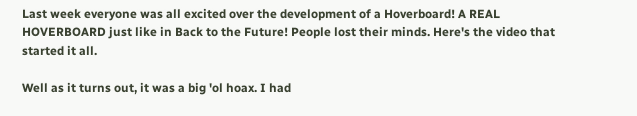Last week everyone was all excited over the development of a Hoverboard! A REAL HOVERBOARD just like in Back to the Future! People lost their minds. Here's the video that started it all.

Well as it turns out, it was a big 'ol hoax. I had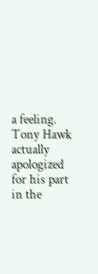a feeling. Tony Hawk actually apologized for his part in the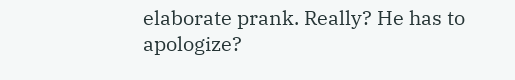elaborate prank. Really? He has to apologize?